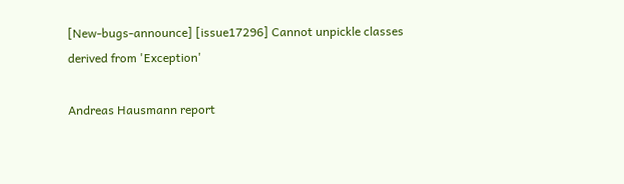[New-bugs-announce] [issue17296] Cannot unpickle classes derived from 'Exception'

Andreas Hausmann report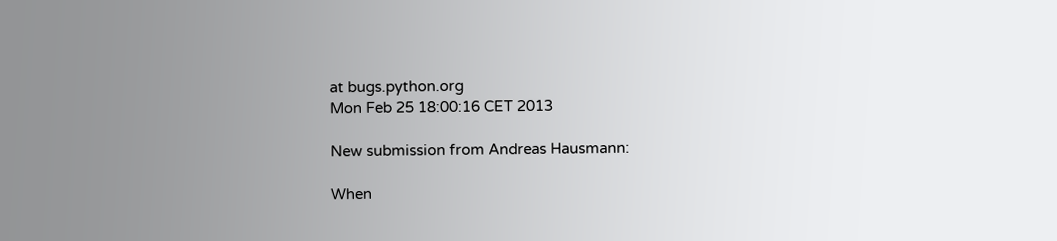at bugs.python.org
Mon Feb 25 18:00:16 CET 2013

New submission from Andreas Hausmann:

When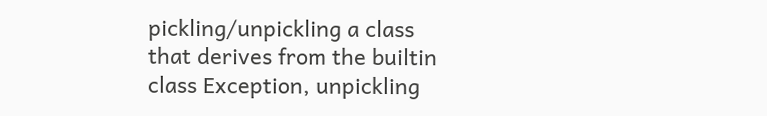pickling/unpickling a class that derives from the builtin class Exception, unpickling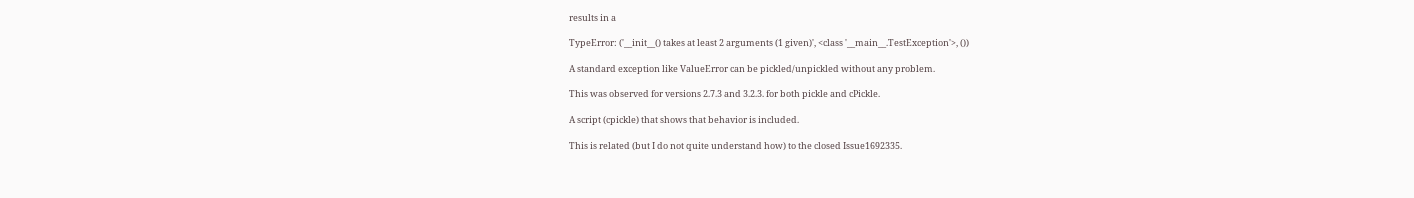results in a

TypeError: ('__init__() takes at least 2 arguments (1 given)', <class '__main__.TestException'>, ())

A standard exception like ValueError can be pickled/unpickled without any problem.

This was observed for versions 2.7.3 and 3.2.3. for both pickle and cPickle.

A script (cpickle) that shows that behavior is included.

This is related (but I do not quite understand how) to the closed Issue1692335.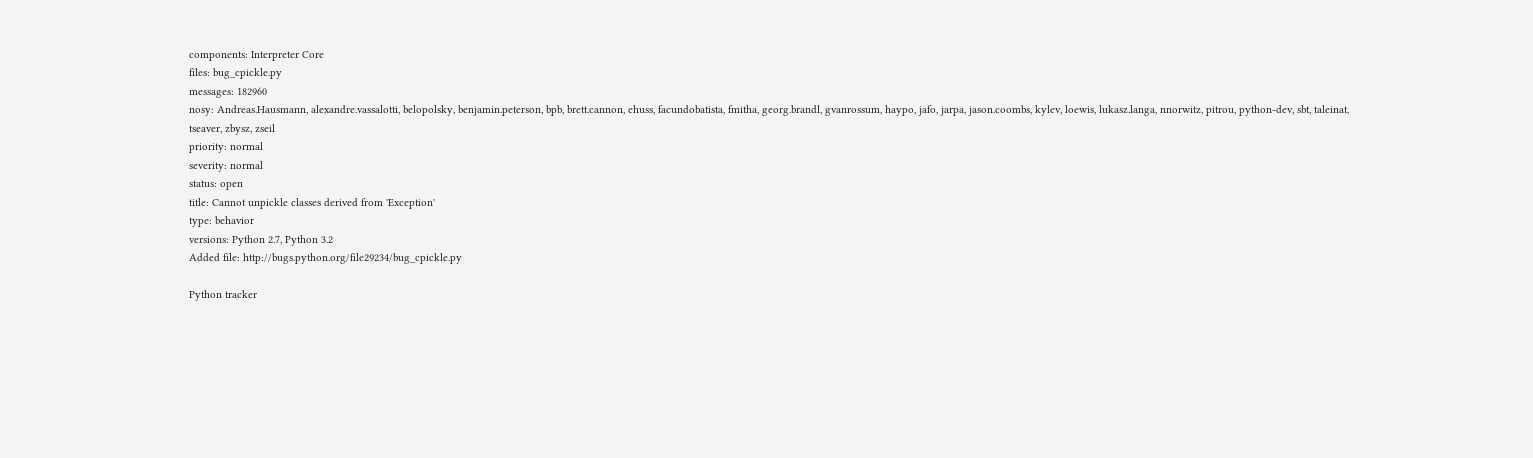components: Interpreter Core
files: bug_cpickle.py
messages: 182960
nosy: Andreas.Hausmann, alexandre.vassalotti, belopolsky, benjamin.peterson, bpb, brett.cannon, ehuss, facundobatista, fmitha, georg.brandl, gvanrossum, haypo, jafo, jarpa, jason.coombs, kylev, loewis, lukasz.langa, nnorwitz, pitrou, python-dev, sbt, taleinat, tseaver, zbysz, zseil
priority: normal
severity: normal
status: open
title: Cannot unpickle classes derived from 'Exception'
type: behavior
versions: Python 2.7, Python 3.2
Added file: http://bugs.python.org/file29234/bug_cpickle.py

Python tracker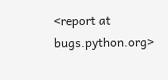<report at bugs.python.org>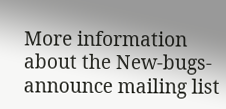More information about the New-bugs-announce mailing list